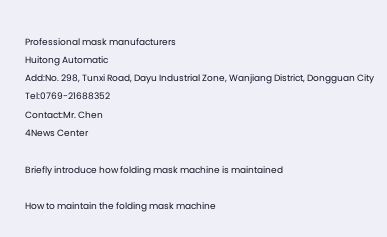Professional mask manufacturers
Huitong Automatic
Add:No. 298, Tunxi Road, Dayu Industrial Zone, Wanjiang District, Dongguan City Tel:0769-21688352
Contact:Mr. Chen
4News Center

Briefly introduce how folding mask machine is maintained

How to maintain the folding mask machine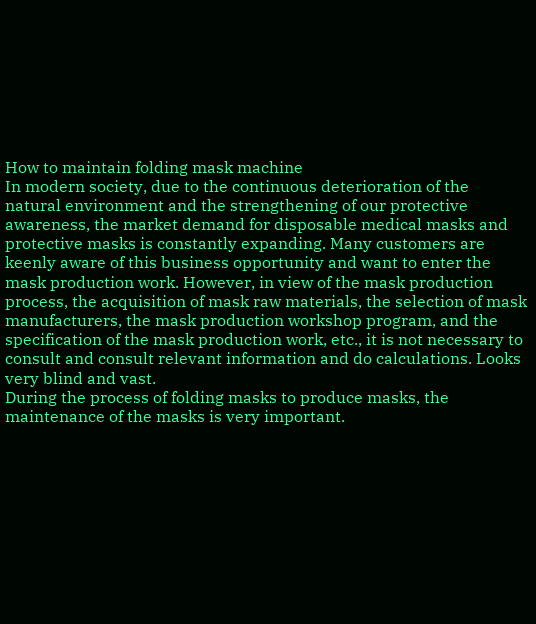How to maintain folding mask machine
In modern society, due to the continuous deterioration of the natural environment and the strengthening of our protective awareness, the market demand for disposable medical masks and protective masks is constantly expanding. Many customers are keenly aware of this business opportunity and want to enter the mask production work. However, in view of the mask production process, the acquisition of mask raw materials, the selection of mask manufacturers, the mask production workshop program, and the specification of the mask production work, etc., it is not necessary to consult and consult relevant information and do calculations. Looks very blind and vast.
During the process of folding masks to produce masks, the maintenance of the masks is very important.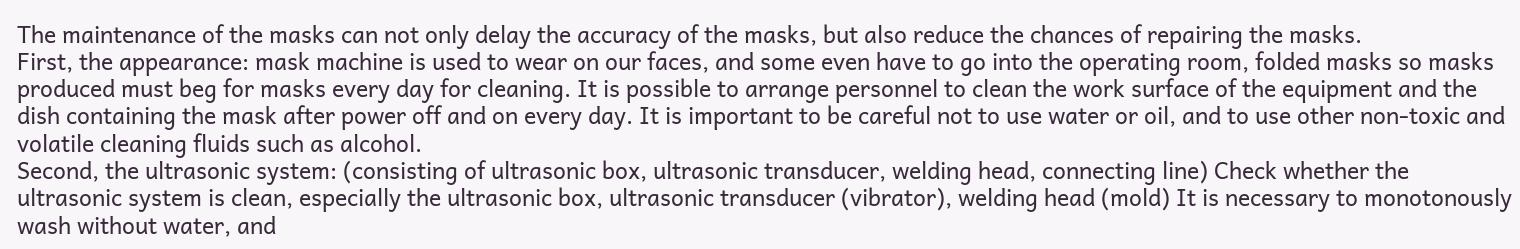The maintenance of the masks can not only delay the accuracy of the masks, but also reduce the chances of repairing the masks.
First, the appearance: mask machine is used to wear on our faces, and some even have to go into the operating room, folded masks so masks produced must beg for masks every day for cleaning. It is possible to arrange personnel to clean the work surface of the equipment and the dish containing the mask after power off and on every day. It is important to be careful not to use water or oil, and to use other non-toxic and volatile cleaning fluids such as alcohol.
Second, the ultrasonic system: (consisting of ultrasonic box, ultrasonic transducer, welding head, connecting line) Check whether the ultrasonic system is clean, especially the ultrasonic box, ultrasonic transducer (vibrator), welding head (mold) It is necessary to monotonously wash without water, and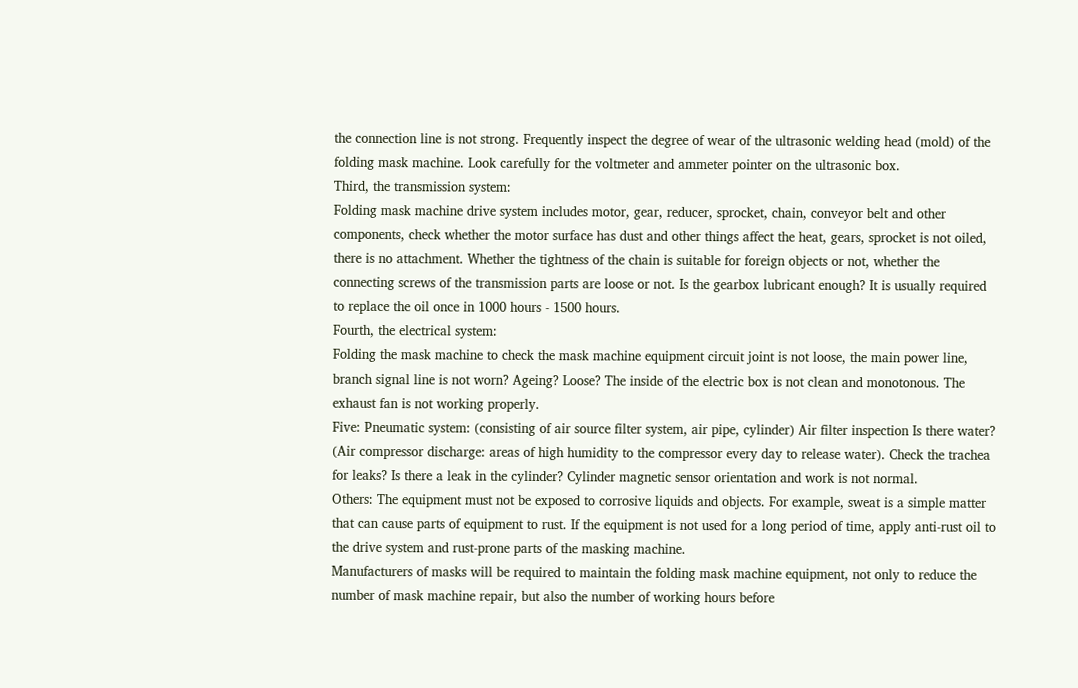the connection line is not strong. Frequently inspect the degree of wear of the ultrasonic welding head (mold) of the folding mask machine. Look carefully for the voltmeter and ammeter pointer on the ultrasonic box.
Third, the transmission system:
Folding mask machine drive system includes motor, gear, reducer, sprocket, chain, conveyor belt and other components, check whether the motor surface has dust and other things affect the heat, gears, sprocket is not oiled, there is no attachment. Whether the tightness of the chain is suitable for foreign objects or not, whether the connecting screws of the transmission parts are loose or not. Is the gearbox lubricant enough? It is usually required to replace the oil once in 1000 hours - 1500 hours.
Fourth, the electrical system:
Folding the mask machine to check the mask machine equipment circuit joint is not loose, the main power line, branch signal line is not worn? Ageing? Loose? The inside of the electric box is not clean and monotonous. The exhaust fan is not working properly.
Five: Pneumatic system: (consisting of air source filter system, air pipe, cylinder) Air filter inspection Is there water? (Air compressor discharge: areas of high humidity to the compressor every day to release water). Check the trachea for leaks? Is there a leak in the cylinder? Cylinder magnetic sensor orientation and work is not normal.
Others: The equipment must not be exposed to corrosive liquids and objects. For example, sweat is a simple matter that can cause parts of equipment to rust. If the equipment is not used for a long period of time, apply anti-rust oil to the drive system and rust-prone parts of the masking machine.
Manufacturers of masks will be required to maintain the folding mask machine equipment, not only to reduce the number of mask machine repair, but also the number of working hours before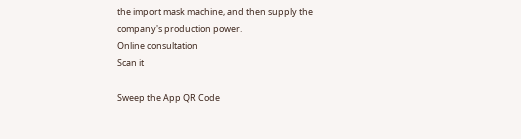the import mask machine, and then supply the company's production power.
Online consultation
Scan it

Sweep the App QR Code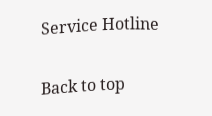Service Hotline

Back to top